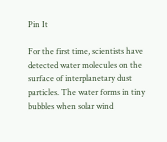Pin It

For the first time, scientists have detected water molecules on the surface of interplanetary dust particles. The water forms in tiny bubbles when solar wind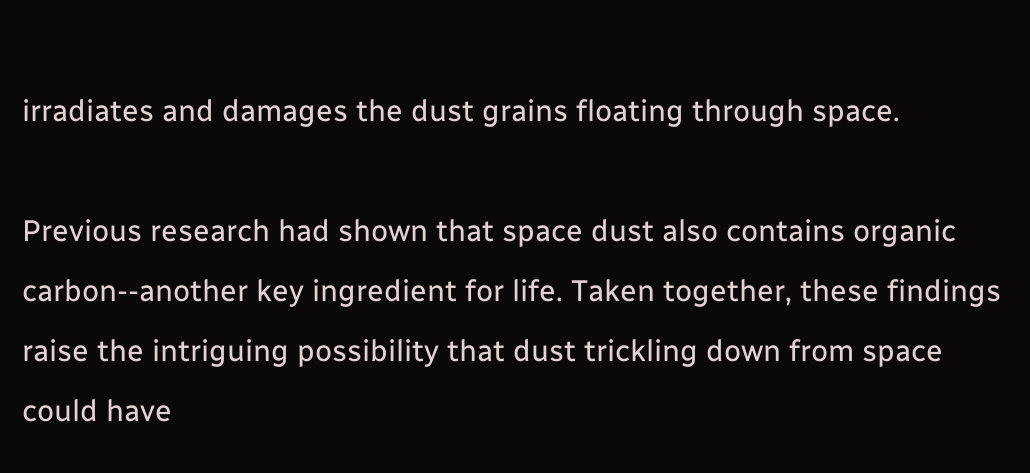irradiates and damages the dust grains floating through space.

Previous research had shown that space dust also contains organic carbon--another key ingredient for life. Taken together, these findings raise the intriguing possibility that dust trickling down from space could have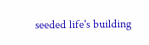seeded life's building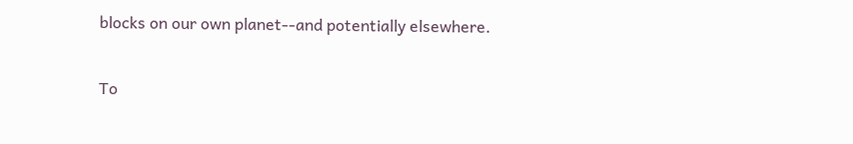blocks on our own planet--and potentially elsewhere.

To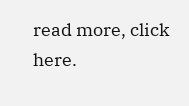read more, click here.